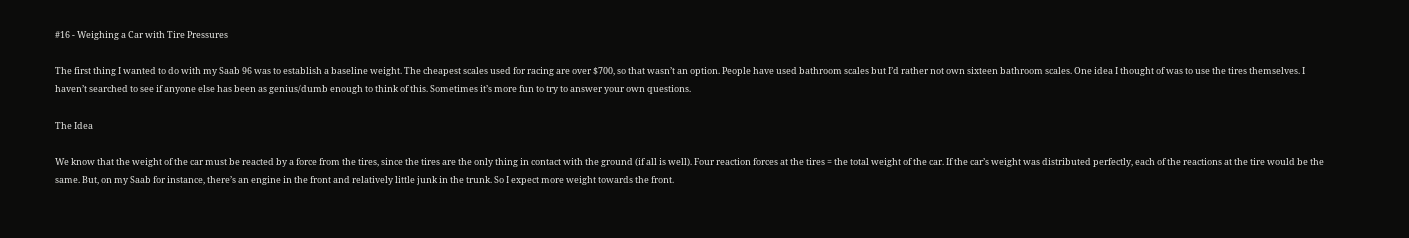#16 - Weighing a Car with Tire Pressures

The first thing I wanted to do with my Saab 96 was to establish a baseline weight. The cheapest scales used for racing are over $700, so that wasn’t an option. People have used bathroom scales but I’d rather not own sixteen bathroom scales. One idea I thought of was to use the tires themselves. I haven’t searched to see if anyone else has been as genius/dumb enough to think of this. Sometimes it’s more fun to try to answer your own questions.

The Idea

We know that the weight of the car must be reacted by a force from the tires, since the tires are the only thing in contact with the ground (if all is well). Four reaction forces at the tires = the total weight of the car. If the car’s weight was distributed perfectly, each of the reactions at the tire would be the same. But, on my Saab for instance, there’s an engine in the front and relatively little junk in the trunk. So I expect more weight towards the front.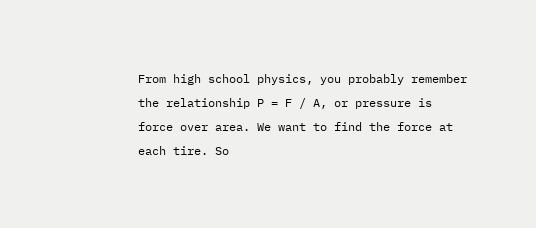From high school physics, you probably remember the relationship P = F / A, or pressure is force over area. We want to find the force at each tire. So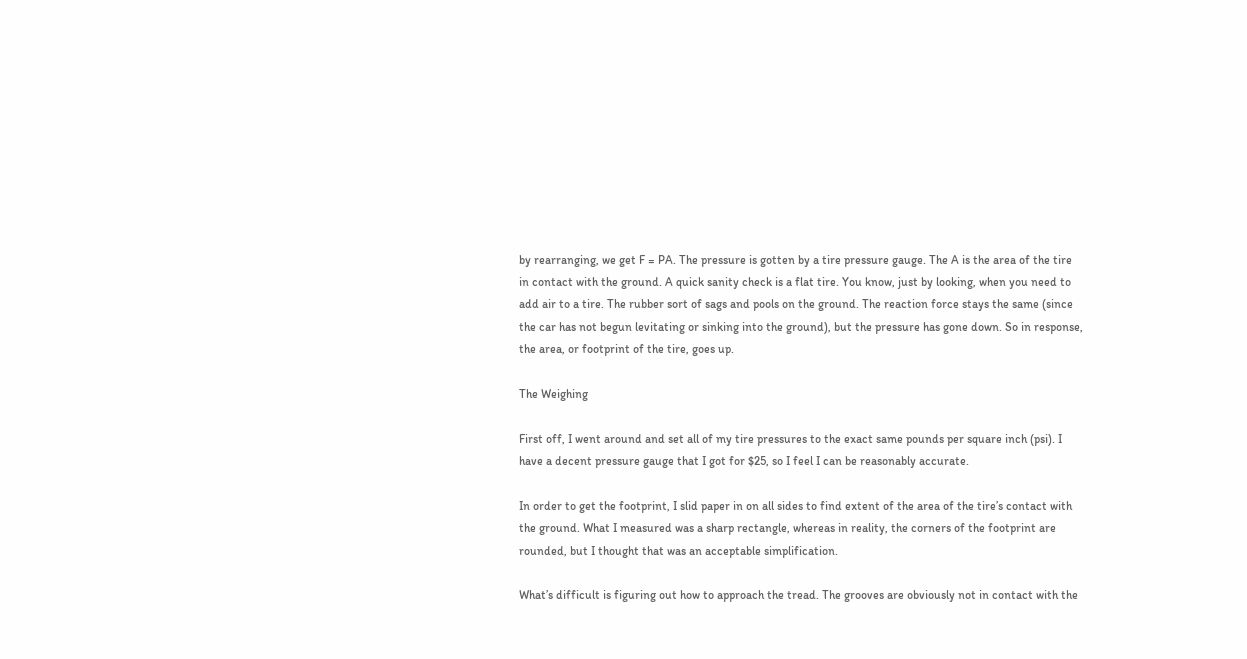by rearranging, we get F = PA. The pressure is gotten by a tire pressure gauge. The A is the area of the tire in contact with the ground. A quick sanity check is a flat tire. You know, just by looking, when you need to add air to a tire. The rubber sort of sags and pools on the ground. The reaction force stays the same (since the car has not begun levitating or sinking into the ground), but the pressure has gone down. So in response, the area, or footprint of the tire, goes up.

The Weighing

First off, I went around and set all of my tire pressures to the exact same pounds per square inch (psi). I have a decent pressure gauge that I got for $25, so I feel I can be reasonably accurate.

In order to get the footprint, I slid paper in on all sides to find extent of the area of the tire’s contact with the ground. What I measured was a sharp rectangle, whereas in reality, the corners of the footprint are rounded, but I thought that was an acceptable simplification.

What’s difficult is figuring out how to approach the tread. The grooves are obviously not in contact with the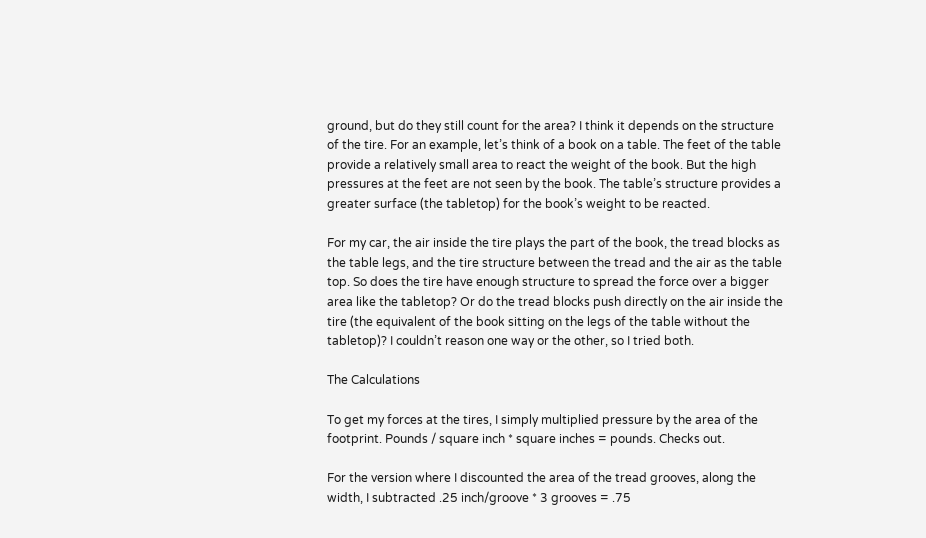ground, but do they still count for the area? I think it depends on the structure of the tire. For an example, let’s think of a book on a table. The feet of the table provide a relatively small area to react the weight of the book. But the high pressures at the feet are not seen by the book. The table’s structure provides a greater surface (the tabletop) for the book’s weight to be reacted.

For my car, the air inside the tire plays the part of the book, the tread blocks as the table legs, and the tire structure between the tread and the air as the table top. So does the tire have enough structure to spread the force over a bigger area like the tabletop? Or do the tread blocks push directly on the air inside the tire (the equivalent of the book sitting on the legs of the table without the tabletop)? I couldn’t reason one way or the other, so I tried both.

The Calculations

To get my forces at the tires, I simply multiplied pressure by the area of the footprint. Pounds / square inch * square inches = pounds. Checks out.

For the version where I discounted the area of the tread grooves, along the width, I subtracted .25 inch/groove * 3 grooves = .75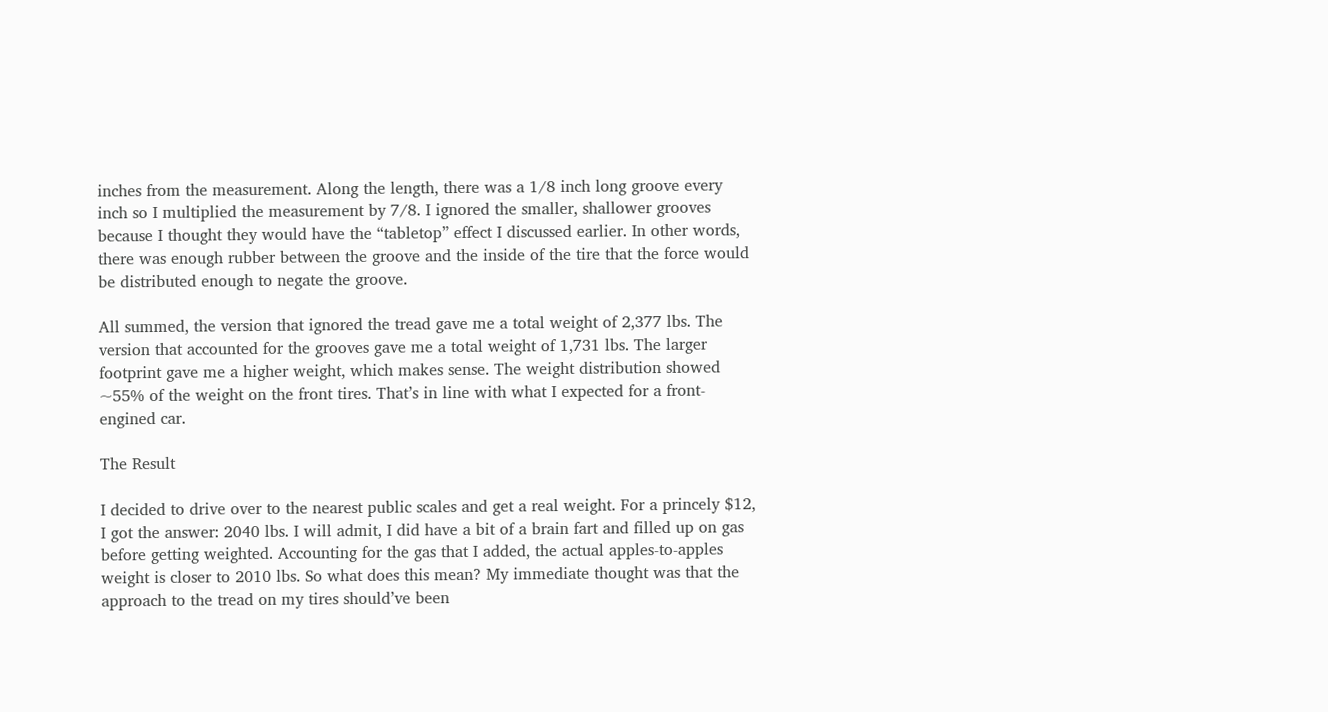inches from the measurement. Along the length, there was a 1/8 inch long groove every inch so I multiplied the measurement by 7/8. I ignored the smaller, shallower grooves because I thought they would have the “tabletop” effect I discussed earlier. In other words, there was enough rubber between the groove and the inside of the tire that the force would be distributed enough to negate the groove.

All summed, the version that ignored the tread gave me a total weight of 2,377 lbs. The version that accounted for the grooves gave me a total weight of 1,731 lbs. The larger footprint gave me a higher weight, which makes sense. The weight distribution showed ~55% of the weight on the front tires. That’s in line with what I expected for a front-engined car.

The Result

I decided to drive over to the nearest public scales and get a real weight. For a princely $12, I got the answer: 2040 lbs. I will admit, I did have a bit of a brain fart and filled up on gas before getting weighted. Accounting for the gas that I added, the actual apples-to-apples weight is closer to 2010 lbs. So what does this mean? My immediate thought was that the approach to the tread on my tires should’ve been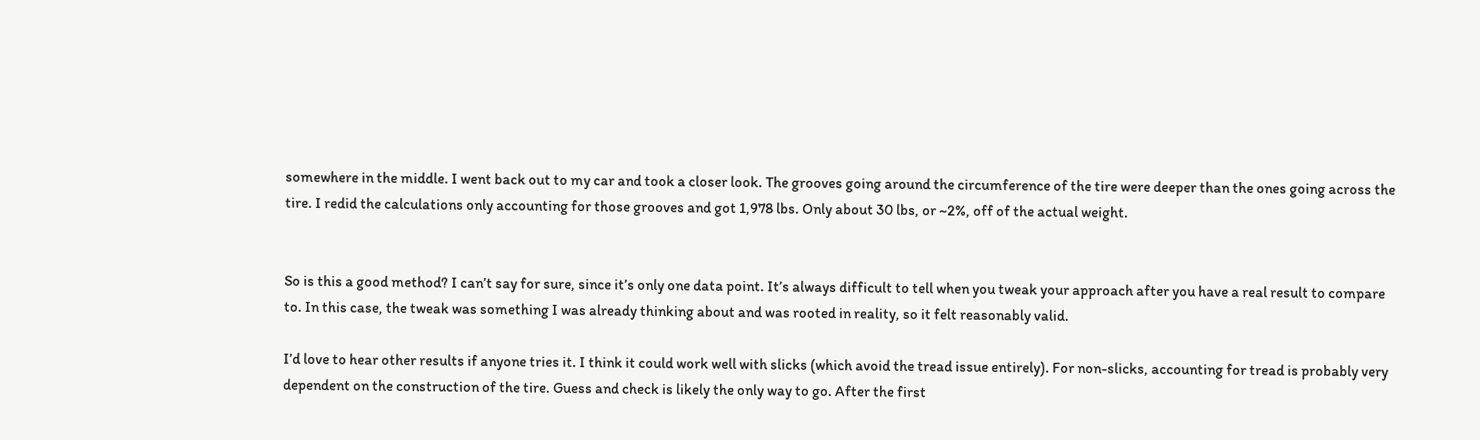somewhere in the middle. I went back out to my car and took a closer look. The grooves going around the circumference of the tire were deeper than the ones going across the tire. I redid the calculations only accounting for those grooves and got 1,978 lbs. Only about 30 lbs, or ~2%, off of the actual weight.


So is this a good method? I can’t say for sure, since it’s only one data point. It’s always difficult to tell when you tweak your approach after you have a real result to compare to. In this case, the tweak was something I was already thinking about and was rooted in reality, so it felt reasonably valid.

I’d love to hear other results if anyone tries it. I think it could work well with slicks (which avoid the tread issue entirely). For non-slicks, accounting for tread is probably very dependent on the construction of the tire. Guess and check is likely the only way to go. After the first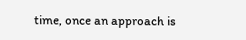time, once an approach is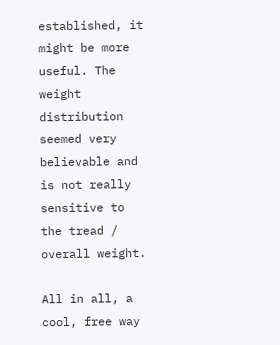established, it might be more useful. The weight distribution seemed very believable and is not really sensitive to the tread / overall weight.

All in all, a cool, free way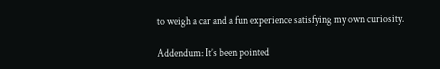to weigh a car and a fun experience satisfying my own curiosity.

Addendum: It’s been pointed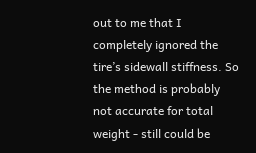out to me that I completely ignored the tire’s sidewall stiffness. So the method is probably not accurate for total weight - still could be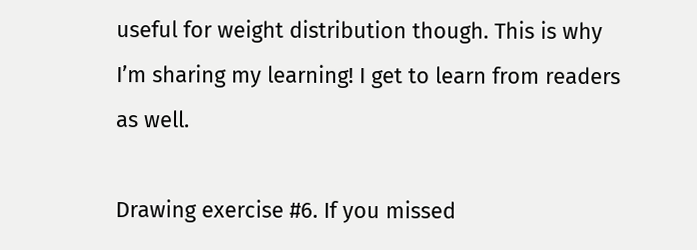useful for weight distribution though. This is why I’m sharing my learning! I get to learn from readers as well.

Drawing exercise #6. If you missed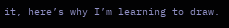it, here’s why I’m learning to draw.